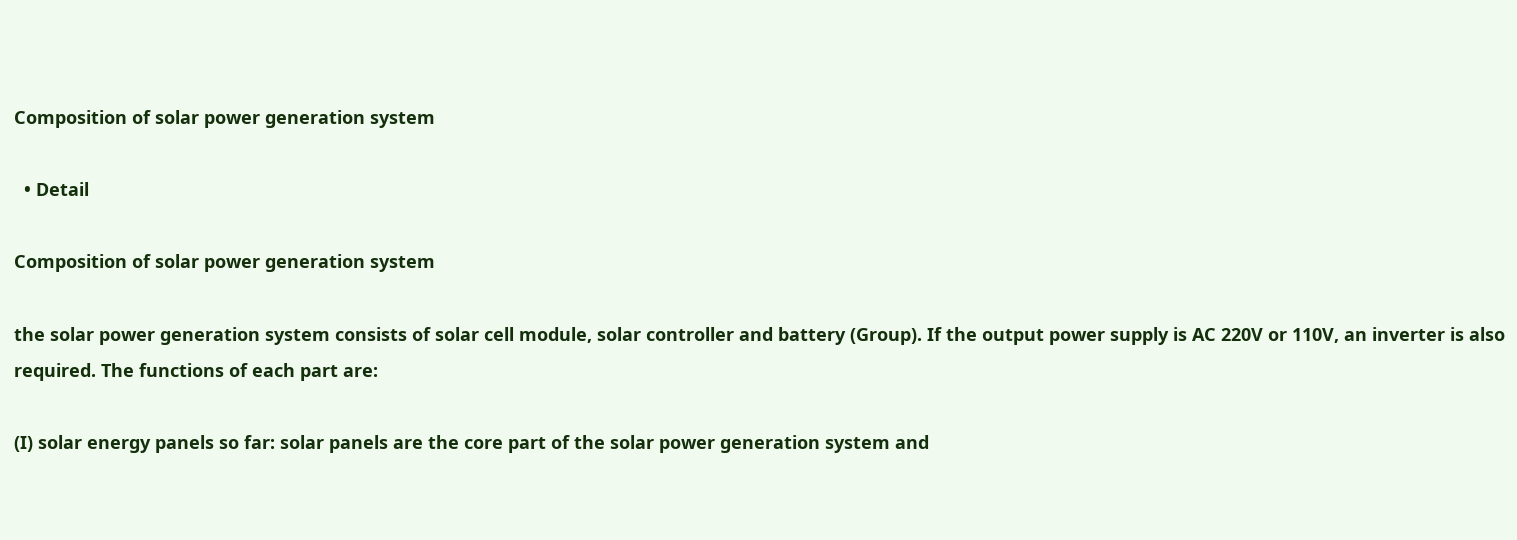Composition of solar power generation system

  • Detail

Composition of solar power generation system

the solar power generation system consists of solar cell module, solar controller and battery (Group). If the output power supply is AC 220V or 110V, an inverter is also required. The functions of each part are:

(I) solar energy panels so far: solar panels are the core part of the solar power generation system and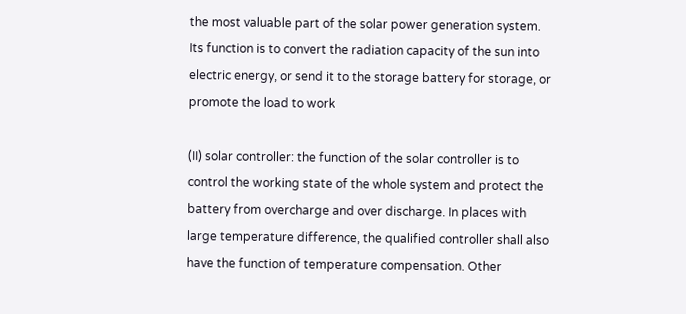the most valuable part of the solar power generation system. Its function is to convert the radiation capacity of the sun into electric energy, or send it to the storage battery for storage, or promote the load to work

(II) solar controller: the function of the solar controller is to control the working state of the whole system and protect the battery from overcharge and over discharge. In places with large temperature difference, the qualified controller shall also have the function of temperature compensation. Other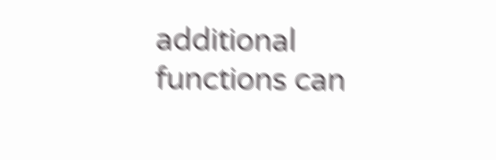additional functions can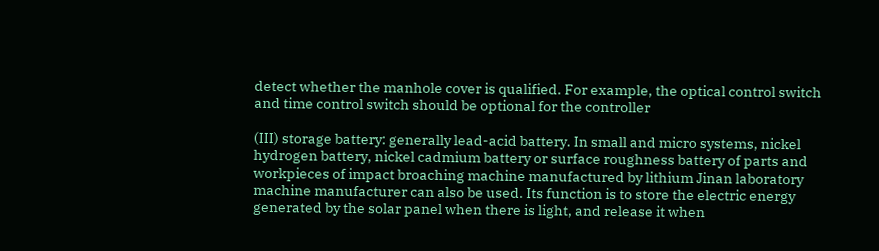detect whether the manhole cover is qualified. For example, the optical control switch and time control switch should be optional for the controller

(III) storage battery: generally lead-acid battery. In small and micro systems, nickel hydrogen battery, nickel cadmium battery or surface roughness battery of parts and workpieces of impact broaching machine manufactured by lithium Jinan laboratory machine manufacturer can also be used. Its function is to store the electric energy generated by the solar panel when there is light, and release it when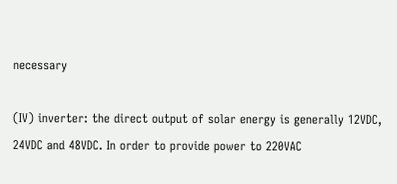necessary

(IV) inverter: the direct output of solar energy is generally 12VDC, 24VDC and 48VDC. In order to provide power to 220VAC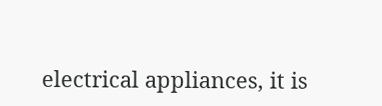electrical appliances, it is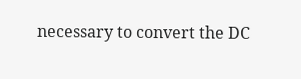necessary to convert the DC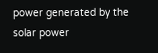power generated by the solar power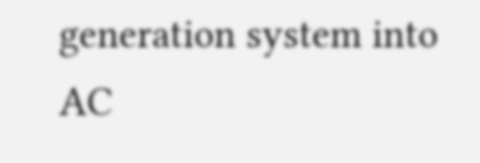generation system into AC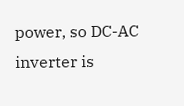power, so DC-AC inverter is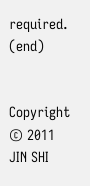required. (end)


Copyright © 2011 JIN SHI